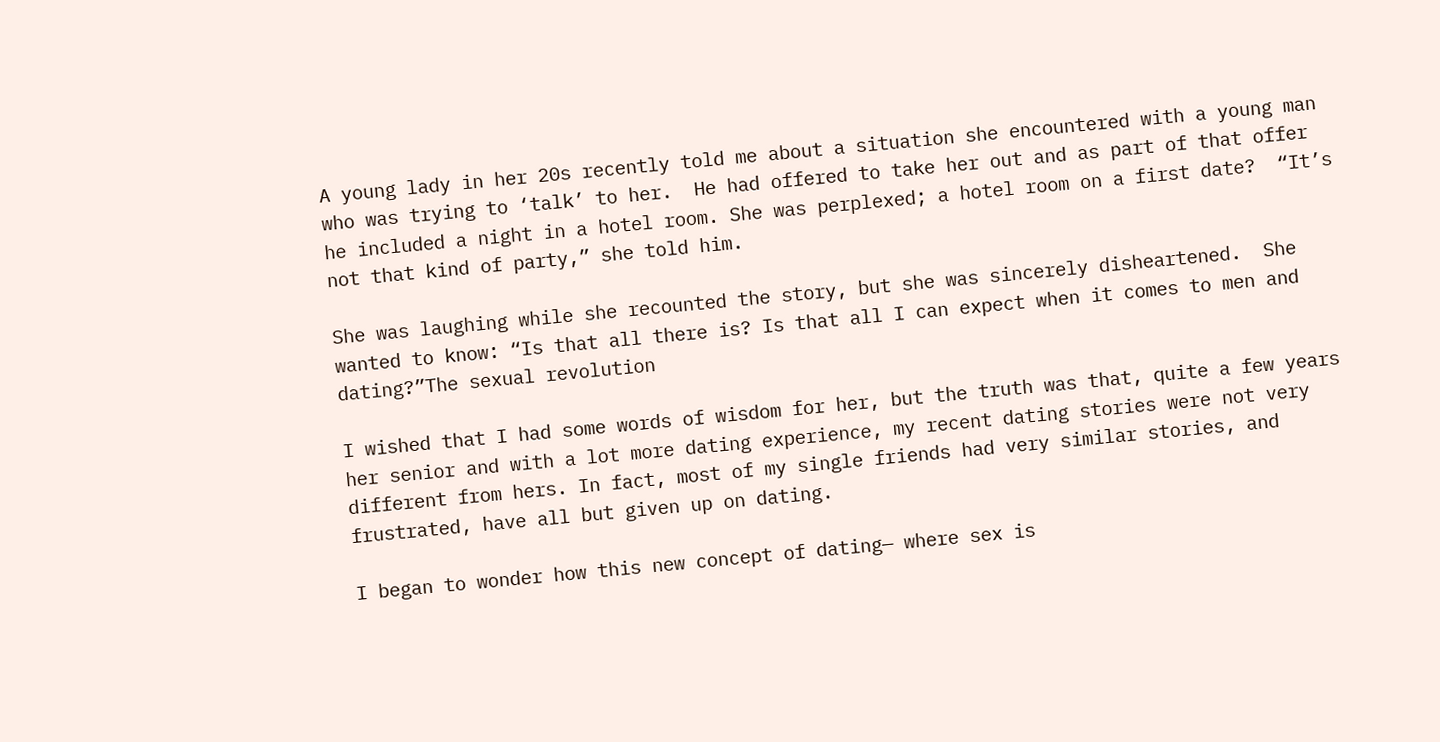A young lady in her 20s recently told me about a situation she encountered with a young man who was trying to ‘talk’ to her.  He had offered to take her out and as part of that offer he included a night in a hotel room. She was perplexed; a hotel room on a first date?  “It’s not that kind of party,” she told him.

She was laughing while she recounted the story, but she was sincerely disheartened.  She wanted to know: “Is that all there is? Is that all I can expect when it comes to men and dating?”The sexual revolution

I wished that I had some words of wisdom for her, but the truth was that, quite a few years her senior and with a lot more dating experience, my recent dating stories were not very different from hers. In fact, most of my single friends had very similar stories, and frustrated, have all but given up on dating.

I began to wonder how this new concept of dating— where sex is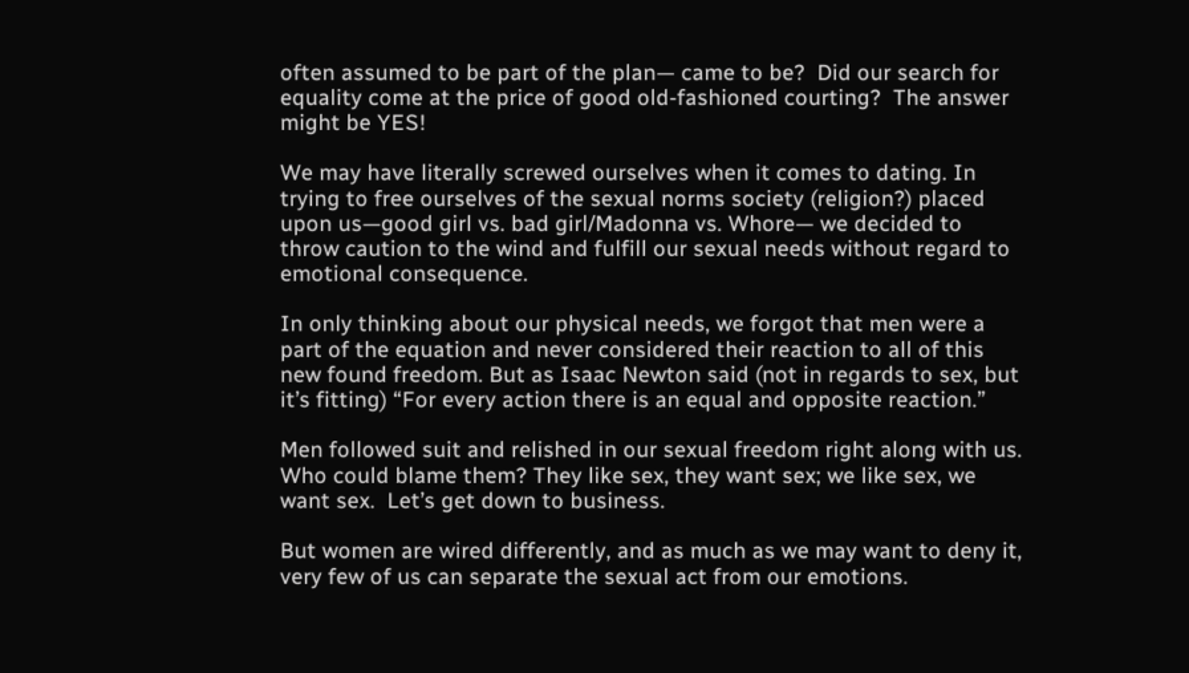often assumed to be part of the plan— came to be?  Did our search for equality come at the price of good old-fashioned courting?  The answer might be YES!

We may have literally screwed ourselves when it comes to dating. In trying to free ourselves of the sexual norms society (religion?) placed upon us—good girl vs. bad girl/Madonna vs. Whore— we decided to throw caution to the wind and fulfill our sexual needs without regard to emotional consequence.

In only thinking about our physical needs, we forgot that men were a part of the equation and never considered their reaction to all of this new found freedom. But as Isaac Newton said (not in regards to sex, but it’s fitting) “For every action there is an equal and opposite reaction.”

Men followed suit and relished in our sexual freedom right along with us. Who could blame them? They like sex, they want sex; we like sex, we want sex.  Let’s get down to business.

But women are wired differently, and as much as we may want to deny it, very few of us can separate the sexual act from our emotions.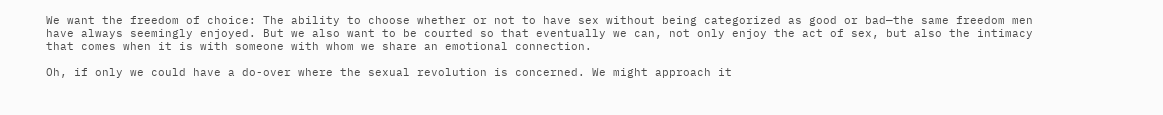We want the freedom of choice: The ability to choose whether or not to have sex without being categorized as good or bad—the same freedom men have always seemingly enjoyed. But we also want to be courted so that eventually we can, not only enjoy the act of sex, but also the intimacy that comes when it is with someone with whom we share an emotional connection.

Oh, if only we could have a do-over where the sexual revolution is concerned. We might approach it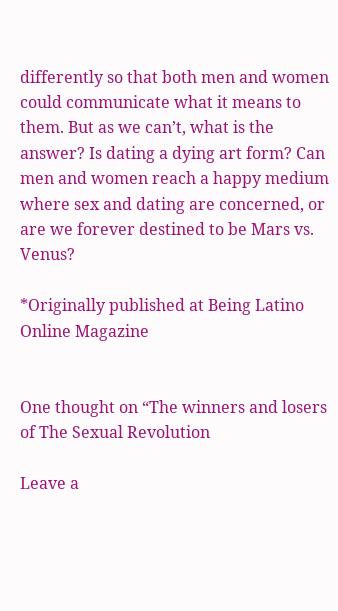differently so that both men and women could communicate what it means to them. But as we can’t, what is the answer? Is dating a dying art form? Can men and women reach a happy medium where sex and dating are concerned, or are we forever destined to be Mars vs. Venus?

*Originally published at Being Latino Online Magazine


One thought on “The winners and losers of The Sexual Revolution

Leave a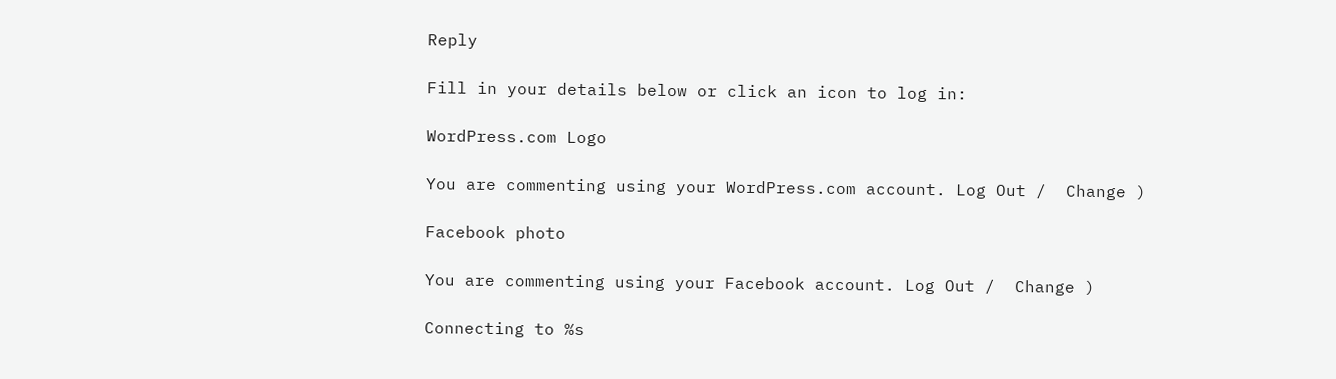Reply

Fill in your details below or click an icon to log in:

WordPress.com Logo

You are commenting using your WordPress.com account. Log Out /  Change )

Facebook photo

You are commenting using your Facebook account. Log Out /  Change )

Connecting to %s